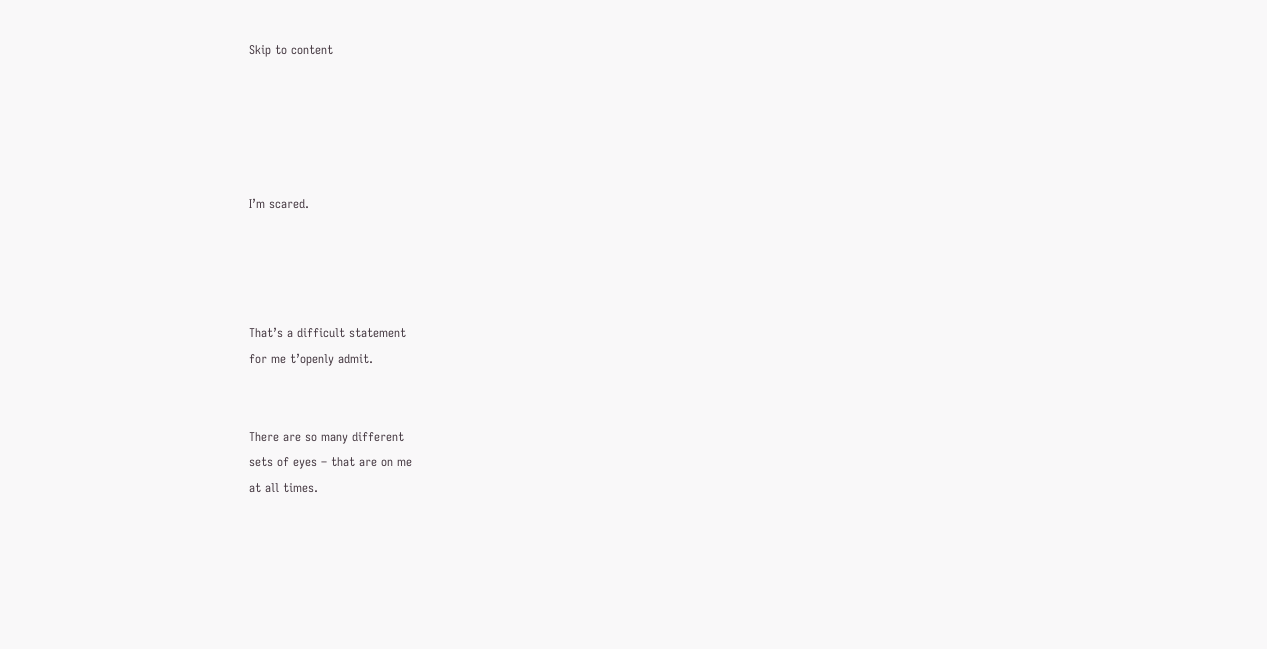Skip to content





I’m scared.




That’s a difficult statement
for me t’openly admit.


There are so many different
sets of eyes – that are on me
at all times.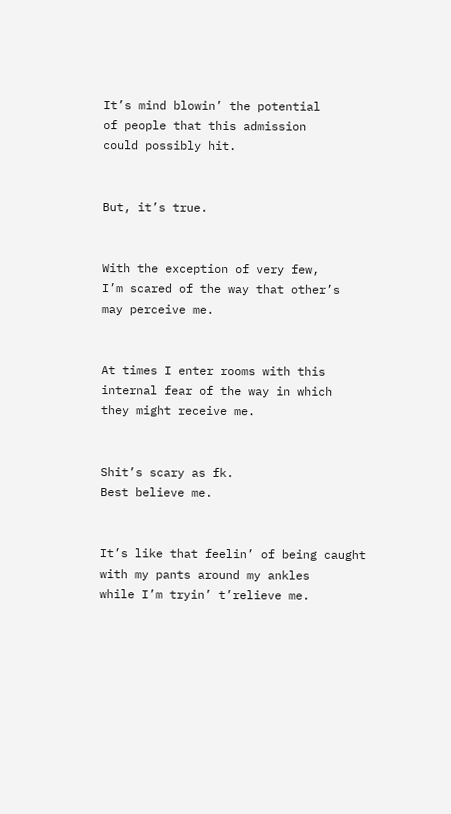It’s mind blowin’ the potential
of people that this admission
could possibly hit.


But, it’s true.


With the exception of very few,
I’m scared of the way that other’s
may perceive me.


At times I enter rooms with this
internal fear of the way in which
they might receive me.


Shit’s scary as fk.
Best believe me.


It’s like that feelin’ of being caught
with my pants around my ankles
while I’m tryin’ t’relieve me.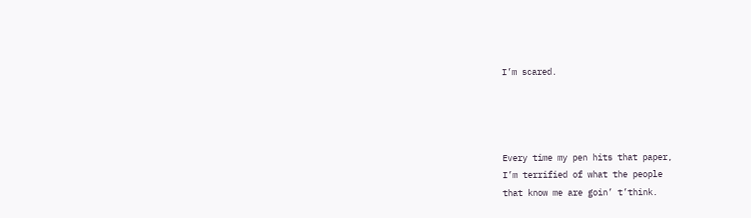I’m scared.




Every time my pen hits that paper,
I’m terrified of what the people
that know me are goin’ t’think.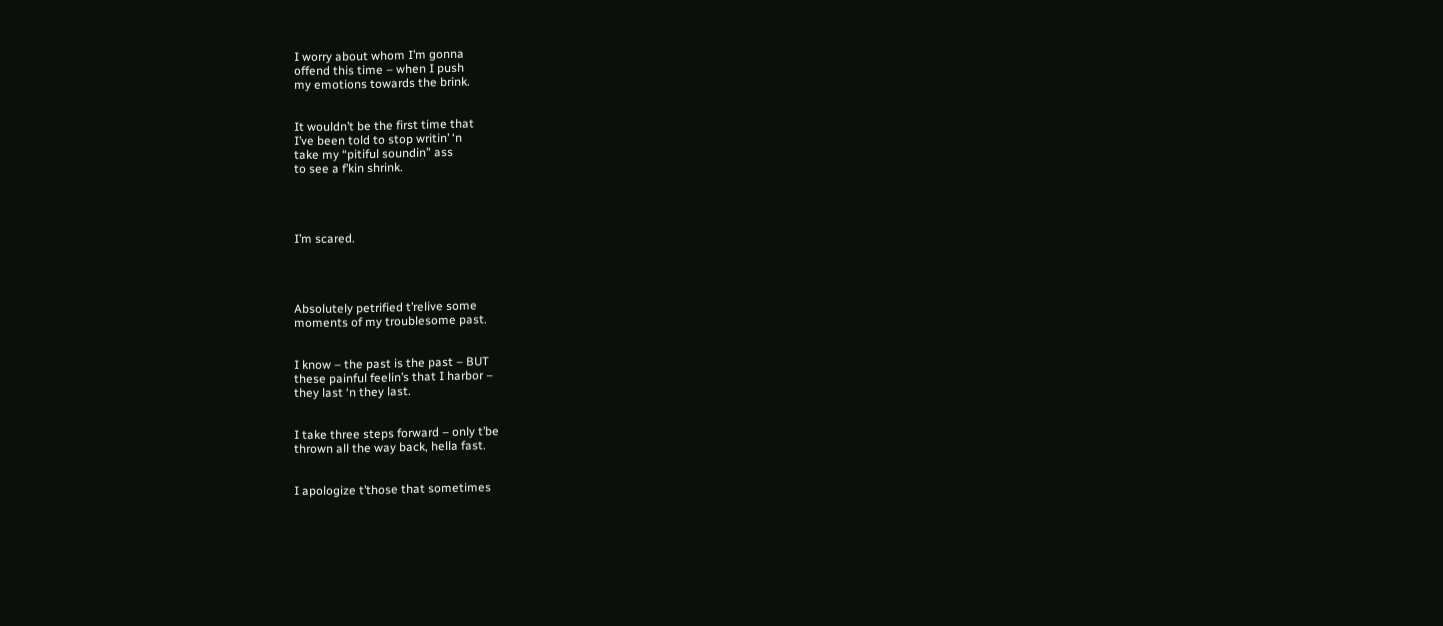I worry about whom I’m gonna
offend this time – when I push
my emotions towards the brink.


It wouldn’t be the first time that
I’ve been told to stop writin’ ‘n
take my “pitiful soundin” ass
to see a f’kin shrink.




I’m scared.




Absolutely petrified t’relive some
moments of my troublesome past.


I know – the past is the past – BUT
these painful feelin’s that I harbor –
they last ‘n they last.


I take three steps forward – only t’be
thrown all the way back, hella fast.


I apologize t’those that sometimes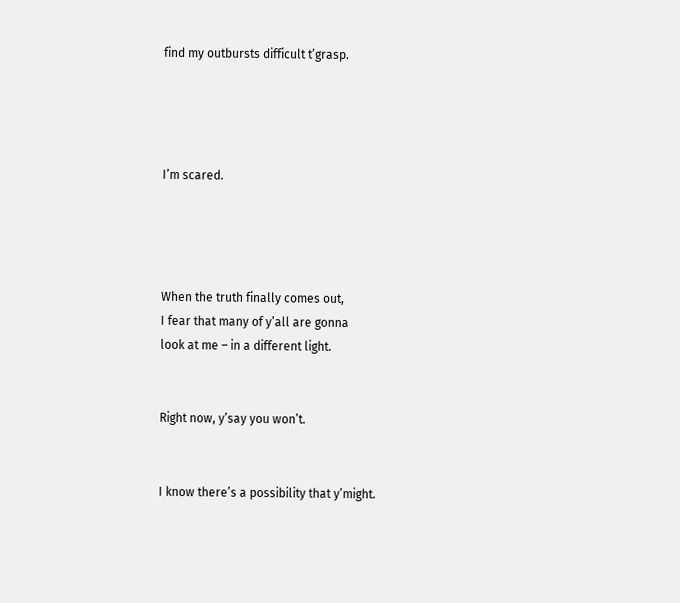find my outbursts difficult t’grasp.




I’m scared.




When the truth finally comes out,
I fear that many of y’all are gonna
look at me – in a different light.


Right now, y’say you won’t.


I know there’s a possibility that y’might.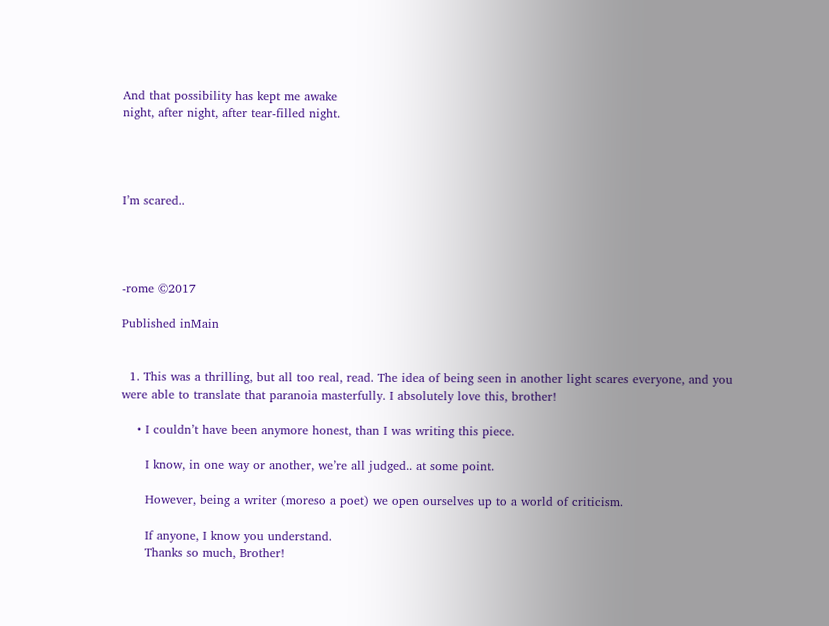And that possibility has kept me awake
night, after night, after tear-filled night.




I’m scared..




-rome ©2017

Published inMain


  1. This was a thrilling, but all too real, read. The idea of being seen in another light scares everyone, and you were able to translate that paranoia masterfully. I absolutely love this, brother!

    • I couldn’t have been anymore honest, than I was writing this piece.

      I know, in one way or another, we’re all judged.. at some point.

      However, being a writer (moreso a poet) we open ourselves up to a world of criticism.

      If anyone, I know you understand.
      Thanks so much, Brother!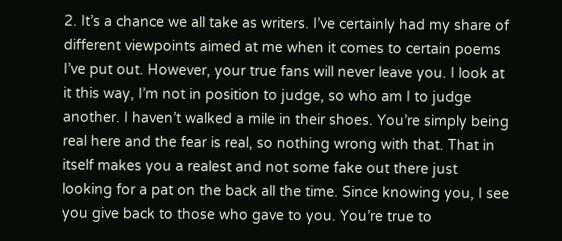2. It’s a chance we all take as writers. I’ve certainly had my share of different viewpoints aimed at me when it comes to certain poems I’ve put out. However, your true fans will never leave you. I look at it this way, I’m not in position to judge, so who am I to judge another. I haven’t walked a mile in their shoes. You’re simply being real here and the fear is real, so nothing wrong with that. That in itself makes you a realest and not some fake out there just looking for a pat on the back all the time. Since knowing you, I see you give back to those who gave to you. You’re true to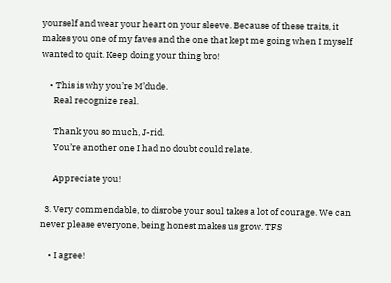yourself and wear your heart on your sleeve. Because of these traits, it makes you one of my faves and the one that kept me going when I myself wanted to quit. Keep doing your thing bro!

    • This is why you’re M’dude.
      Real recognize real.

      Thank you so much, J-rid.
      You’re another one I had no doubt could relate.

      Appreciate you!

  3. Very commendable, to disrobe your soul takes a lot of courage. We can never please everyone, being honest makes us grow. TFS

    • I agree!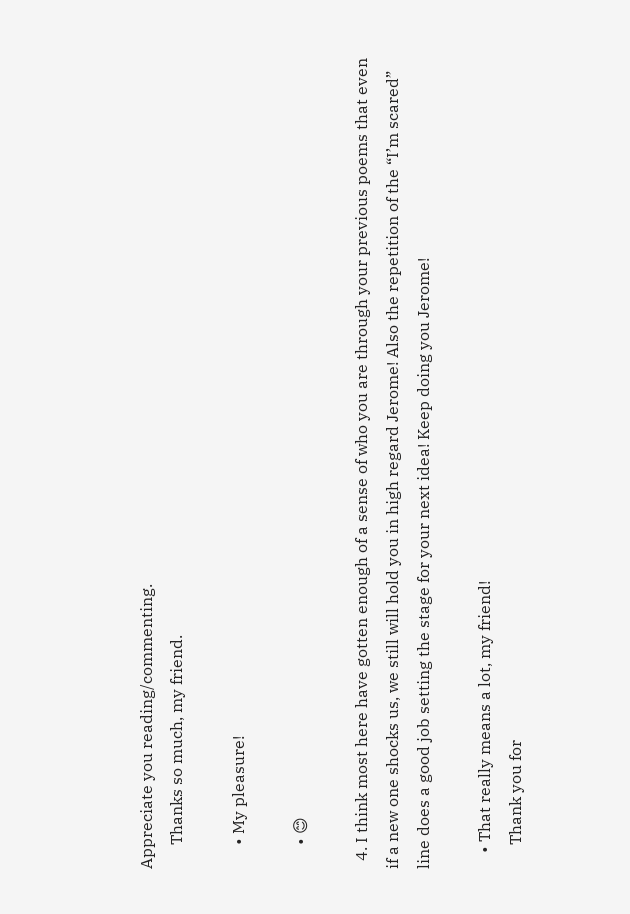Appreciate you reading/commenting.
      Thanks so much, my friend.

      • My pleasure!

      • 😊

  4. I think most here have gotten enough of a sense of who you are through your previous poems that even if a new one shocks us, we still will hold you in high regard Jerome! Also the repetition of the “I’m scared” line does a good job setting the stage for your next idea! Keep doing you Jerome!

    • That really means a lot, my friend!
      Thank you for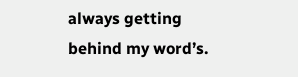always getting behind my word’s.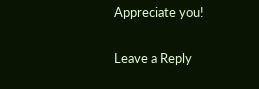Appreciate you!

Leave a Reply